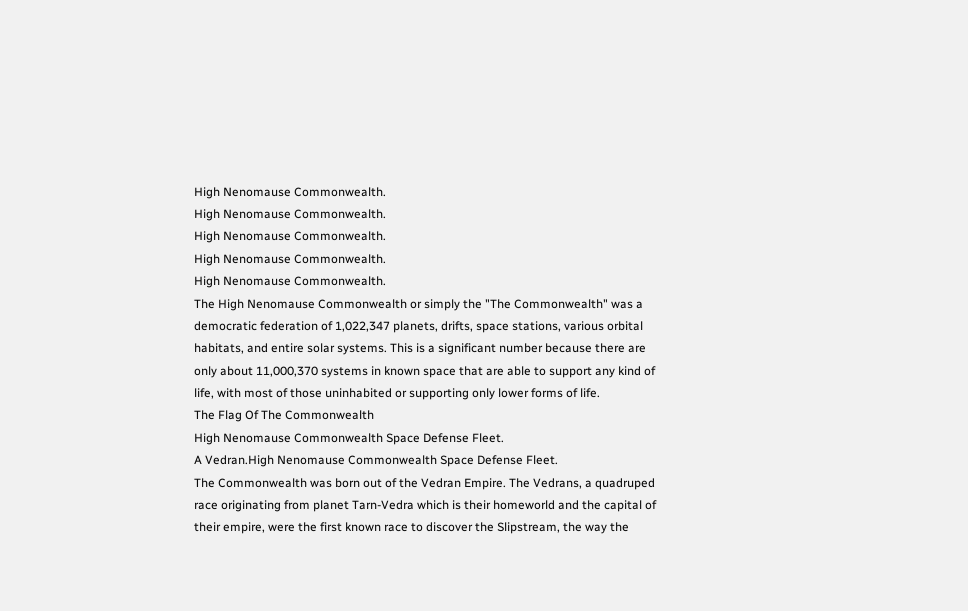High Nenomause Commonwealth.
High Nenomause Commonwealth.
High Nenomause Commonwealth.
High Nenomause Commonwealth.
High Nenomause Commonwealth.
The High Nenomause Commonwealth or simply the "The Commonwealth" was a democratic federation of 1,022,347 planets, drifts, space stations, various orbital habitats, and entire solar systems. This is a significant number because there are only about 11,000,370 systems in known space that are able to support any kind of life, with most of those uninhabited or supporting only lower forms of life.
The Flag Of The Commonwealth
High Nenomause Commonwealth Space Defense Fleet.
A Vedran.High Nenomause Commonwealth Space Defense Fleet.
The Commonwealth was born out of the Vedran Empire. The Vedrans, a quadruped race originating from planet Tarn-Vedra which is their homeworld and the capital of their empire, were the first known race to discover the Slipstream, the way the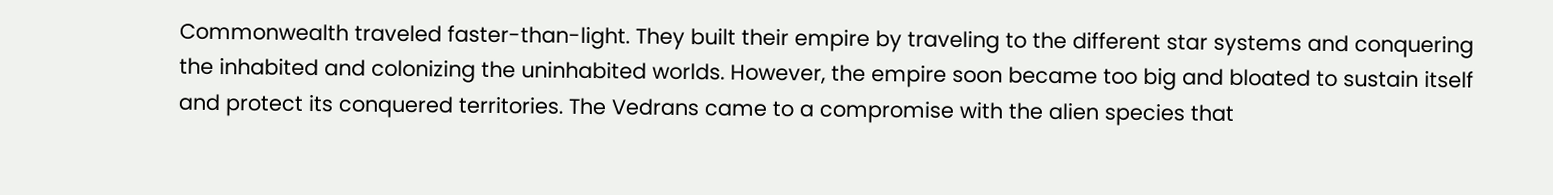Commonwealth traveled faster-than-light. They built their empire by traveling to the different star systems and conquering the inhabited and colonizing the uninhabited worlds. However, the empire soon became too big and bloated to sustain itself and protect its conquered territories. The Vedrans came to a compromise with the alien species that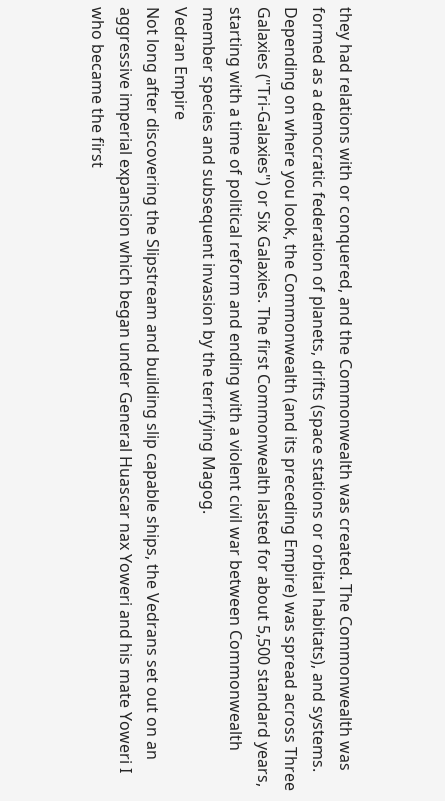they had relations with or conquered, and the Commonwealth was created. The Commonwealth was formed as a democratic federation of planets, drifts (space stations or orbital habitats), and systems. Depending on where you look, the Commonwealth (and its preceding Empire) was spread across Three Galaxies ("Tri-Galaxies") or Six Galaxies. The first Commonwealth lasted for about 5,500 standard years, starting with a time of political reform and ending with a violent civil war between Commonwealth member species and subsequent invasion by the terrifying Magog.
Vedran Empire
Not long after discovering the Slipstream and building slip capable ships, the Vedrans set out on an aggressive imperial expansion which began under General Huascar nax Yoweri and his mate Yoweri I who became the first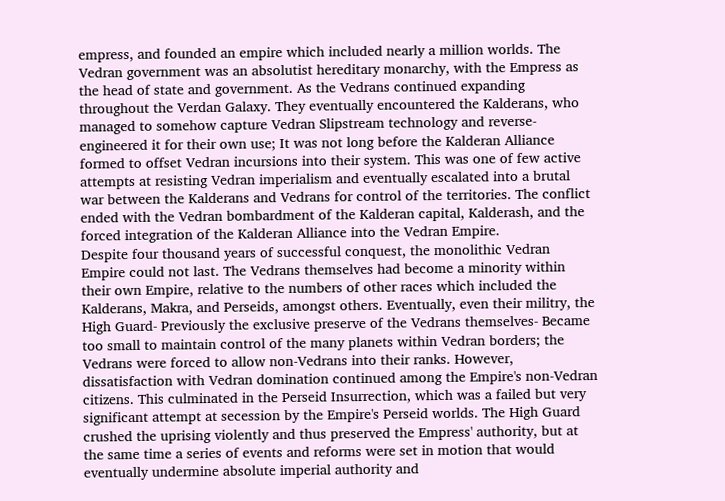empress, and founded an empire which included nearly a million worlds. The Vedran government was an absolutist hereditary monarchy, with the Empress as the head of state and government. As the Vedrans continued expanding throughout the Verdan Galaxy. They eventually encountered the Kalderans, who managed to somehow capture Vedran Slipstream technology and reverse-engineered it for their own use; It was not long before the Kalderan Alliance formed to offset Vedran incursions into their system. This was one of few active attempts at resisting Vedran imperialism and eventually escalated into a brutal war between the Kalderans and Vedrans for control of the territories. The conflict ended with the Vedran bombardment of the Kalderan capital, Kalderash, and the forced integration of the Kalderan Alliance into the Vedran Empire.
Despite four thousand years of successful conquest, the monolithic Vedran Empire could not last. The Vedrans themselves had become a minority within their own Empire, relative to the numbers of other races which included the Kalderans, Makra, and Perseids, amongst others. Eventually, even their militry, the High Guard- Previously the exclusive preserve of the Vedrans themselves- Became too small to maintain control of the many planets within Vedran borders; the Vedrans were forced to allow non-Vedrans into their ranks. However, dissatisfaction with Vedran domination continued among the Empire's non-Vedran citizens. This culminated in the Perseid Insurrection, which was a failed but very significant attempt at secession by the Empire's Perseid worlds. The High Guard crushed the uprising violently and thus preserved the Empress' authority, but at the same time a series of events and reforms were set in motion that would eventually undermine absolute imperial authority and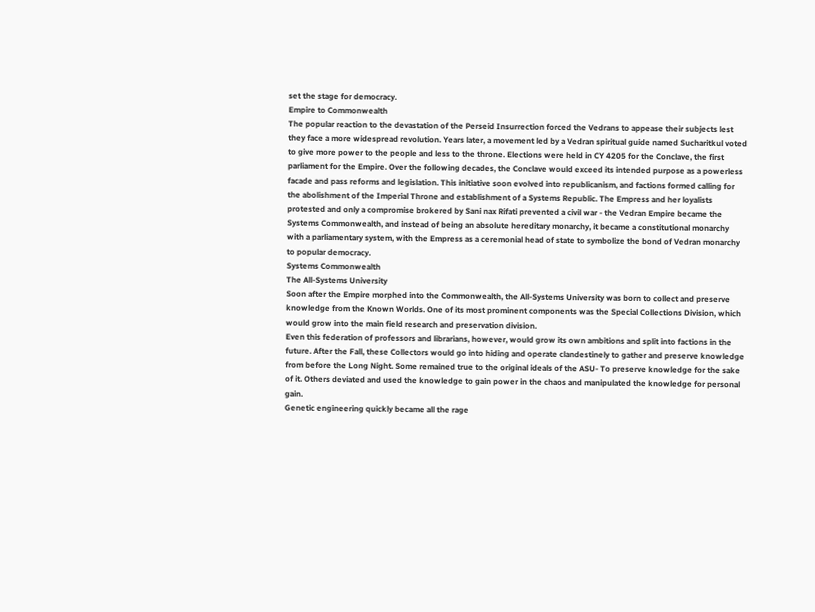set the stage for democracy.
Empire to Commonwealth
The popular reaction to the devastation of the Perseid Insurrection forced the Vedrans to appease their subjects lest they face a more widespread revolution. Years later, a movement led by a Vedran spiritual guide named Sucharitkul voted to give more power to the people and less to the throne. Elections were held in CY 4205 for the Conclave, the first parliament for the Empire. Over the following decades, the Conclave would exceed its intended purpose as a powerless facade and pass reforms and legislation. This initiative soon evolved into republicanism, and factions formed calling for the abolishment of the Imperial Throne and establishment of a Systems Republic. The Empress and her loyalists protested and only a compromise brokered by Sani nax Rifati prevented a civil war - the Vedran Empire became the Systems Commonwealth, and instead of being an absolute hereditary monarchy, it became a constitutional monarchy with a parliamentary system, with the Empress as a ceremonial head of state to symbolize the bond of Vedran monarchy to popular democracy.
Systems Commonwealth
The All-Systems University
Soon after the Empire morphed into the Commonwealth, the All-Systems University was born to collect and preserve knowledge from the Known Worlds. One of its most prominent components was the Special Collections Division, which would grow into the main field research and preservation division.
Even this federation of professors and librarians, however, would grow its own ambitions and split into factions in the future. After the Fall, these Collectors would go into hiding and operate clandestinely to gather and preserve knowledge from before the Long Night. Some remained true to the original ideals of the ASU- To preserve knowledge for the sake of it. Others deviated and used the knowledge to gain power in the chaos and manipulated the knowledge for personal gain.
Genetic engineering quickly became all the rage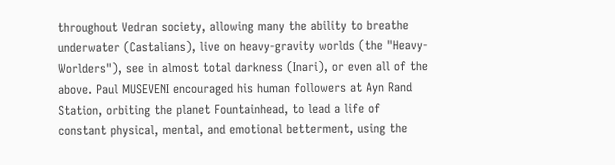throughout Vedran society, allowing many the ability to breathe underwater (Castalians), live on heavy-gravity worlds (the "Heavy-Worlders"), see in almost total darkness (Inari), or even all of the above. Paul MUSEVENI encouraged his human followers at Ayn Rand Station, orbiting the planet Fountainhead, to lead a life of constant physical, mental, and emotional betterment, using the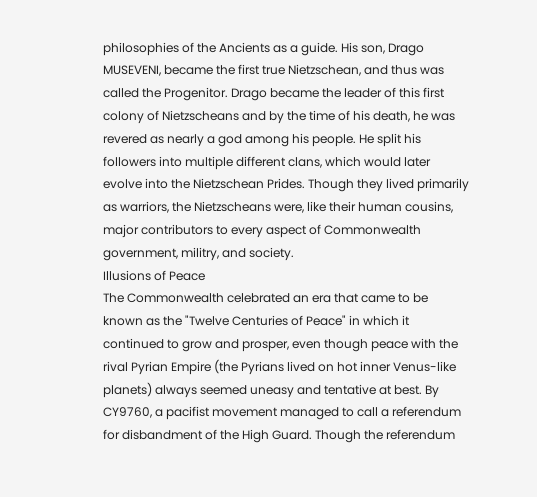philosophies of the Ancients as a guide. His son, Drago MUSEVENI, became the first true Nietzschean, and thus was called the Progenitor. Drago became the leader of this first colony of Nietzscheans and by the time of his death, he was revered as nearly a god among his people. He split his followers into multiple different clans, which would later evolve into the Nietzschean Prides. Though they lived primarily as warriors, the Nietzscheans were, like their human cousins, major contributors to every aspect of Commonwealth government, militry, and society.
Illusions of Peace
The Commonwealth celebrated an era that came to be known as the "Twelve Centuries of Peace" in which it continued to grow and prosper, even though peace with the rival Pyrian Empire (the Pyrians lived on hot inner Venus-like planets) always seemed uneasy and tentative at best. By CY9760, a pacifist movement managed to call a referendum for disbandment of the High Guard. Though the referendum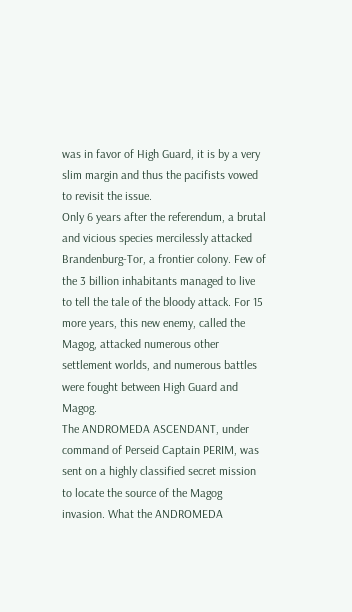was in favor of High Guard, it is by a very slim margin and thus the pacifists vowed to revisit the issue.
Only 6 years after the referendum, a brutal and vicious species mercilessly attacked Brandenburg-Tor, a frontier colony. Few of the 3 billion inhabitants managed to live to tell the tale of the bloody attack. For 15 more years, this new enemy, called the Magog, attacked numerous other settlement worlds, and numerous battles were fought between High Guard and Magog.
The ANDROMEDA ASCENDANT, under command of Perseid Captain PERIM, was sent on a highly classified secret mission to locate the source of the Magog invasion. What the ANDROMEDA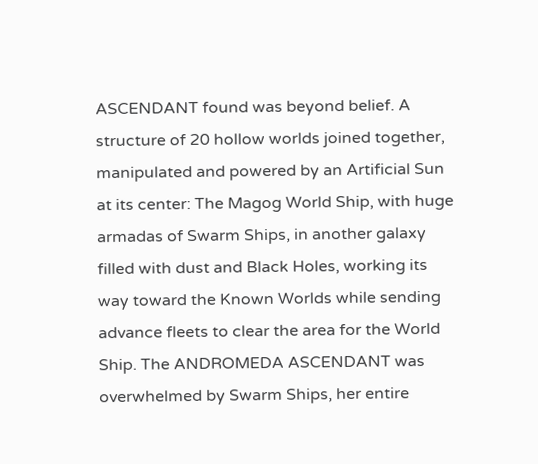ASCENDANT found was beyond belief. A structure of 20 hollow worlds joined together, manipulated and powered by an Artificial Sun at its center: The Magog World Ship, with huge armadas of Swarm Ships, in another galaxy filled with dust and Black Holes, working its way toward the Known Worlds while sending advance fleets to clear the area for the World Ship. The ANDROMEDA ASCENDANT was overwhelmed by Swarm Ships, her entire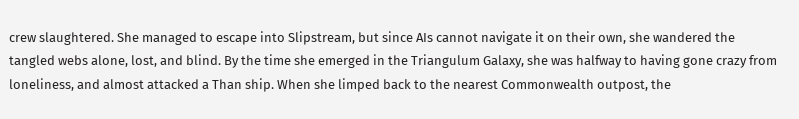crew slaughtered. She managed to escape into Slipstream, but since AIs cannot navigate it on their own, she wandered the tangled webs alone, lost, and blind. By the time she emerged in the Triangulum Galaxy, she was halfway to having gone crazy from loneliness, and almost attacked a Than ship. When she limped back to the nearest Commonwealth outpost, the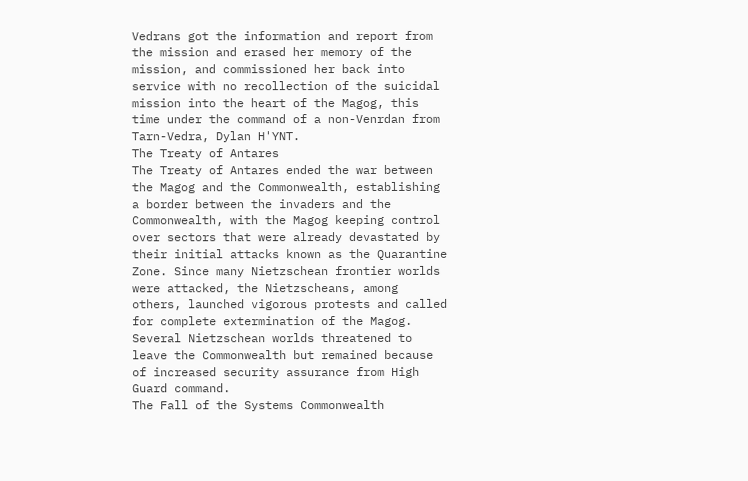Vedrans got the information and report from the mission and erased her memory of the mission, and commissioned her back into service with no recollection of the suicidal mission into the heart of the Magog, this time under the command of a non-Venrdan from Tarn-Vedra, Dylan H'YNT.
The Treaty of Antares
The Treaty of Antares ended the war between the Magog and the Commonwealth, establishing a border between the invaders and the Commonwealth, with the Magog keeping control over sectors that were already devastated by their initial attacks known as the Quarantine Zone. Since many Nietzschean frontier worlds were attacked, the Nietzscheans, among others, launched vigorous protests and called for complete extermination of the Magog. Several Nietzschean worlds threatened to leave the Commonwealth but remained because of increased security assurance from High Guard command.
The Fall of the Systems Commonwealth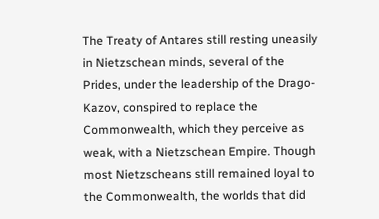The Treaty of Antares still resting uneasily in Nietzschean minds, several of the Prides, under the leadership of the Drago-Kazov, conspired to replace the Commonwealth, which they perceive as weak, with a Nietzschean Empire. Though most Nietzscheans still remained loyal to the Commonwealth, the worlds that did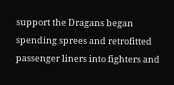support the Dragans began spending sprees and retrofitted passenger liners into fighters and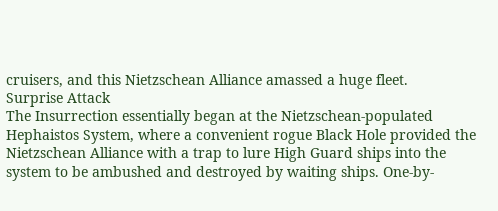cruisers, and this Nietzschean Alliance amassed a huge fleet.
Surprise Attack
The Insurrection essentially began at the Nietzschean-populated Hephaistos System, where a convenient rogue Black Hole provided the Nietzschean Alliance with a trap to lure High Guard ships into the system to be ambushed and destroyed by waiting ships. One-by-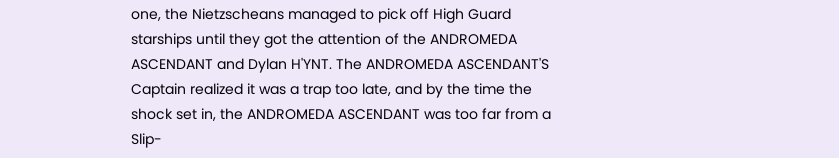one, the Nietzscheans managed to pick off High Guard starships until they got the attention of the ANDROMEDA ASCENDANT and Dylan H'YNT. The ANDROMEDA ASCENDANT'S Captain realized it was a trap too late, and by the time the shock set in, the ANDROMEDA ASCENDANT was too far from a Slip-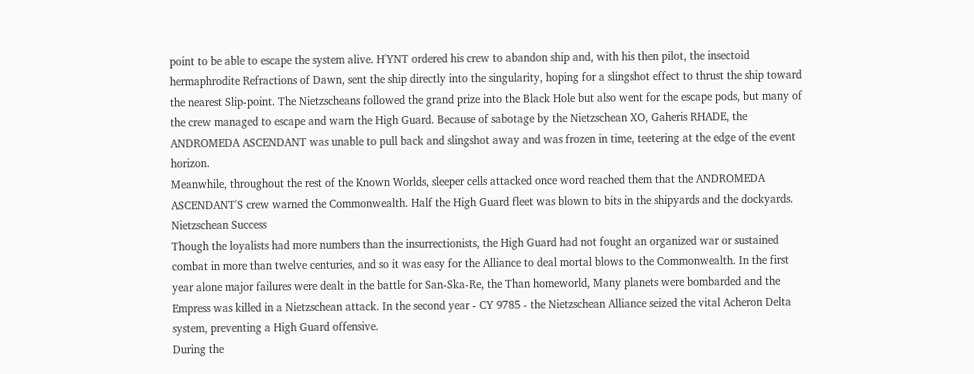point to be able to escape the system alive. H'YNT ordered his crew to abandon ship and, with his then pilot, the insectoid hermaphrodite Refractions of Dawn, sent the ship directly into the singularity, hoping for a slingshot effect to thrust the ship toward the nearest Slip-point. The Nietzscheans followed the grand prize into the Black Hole but also went for the escape pods, but many of the crew managed to escape and warn the High Guard. Because of sabotage by the Nietzschean XO, Gaheris RHADE, the ANDROMEDA ASCENDANT was unable to pull back and slingshot away and was frozen in time, teetering at the edge of the event horizon.
Meanwhile, throughout the rest of the Known Worlds, sleeper cells attacked once word reached them that the ANDROMEDA ASCENDANT'S crew warned the Commonwealth. Half the High Guard fleet was blown to bits in the shipyards and the dockyards.
Nietzschean Success
Though the loyalists had more numbers than the insurrectionists, the High Guard had not fought an organized war or sustained combat in more than twelve centuries, and so it was easy for the Alliance to deal mortal blows to the Commonwealth. In the first year alone major failures were dealt in the battle for San-Ska-Re, the Than homeworld, Many planets were bombarded and the Empress was killed in a Nietzschean attack. In the second year - CY 9785 - the Nietzschean Alliance seized the vital Acheron Delta system, preventing a High Guard offensive.
During the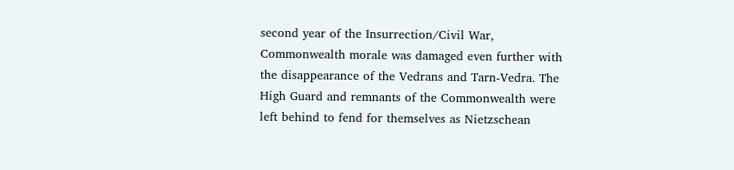second year of the Insurrection/Civil War, Commonwealth morale was damaged even further with the disappearance of the Vedrans and Tarn-Vedra. The High Guard and remnants of the Commonwealth were left behind to fend for themselves as Nietzschean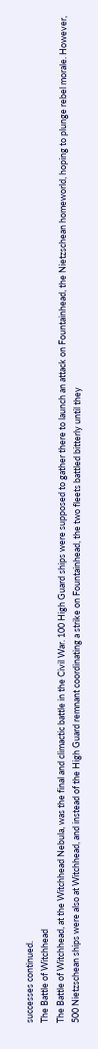successes continued.
The Battle of Witchhead
The Battle of Witchhead, at the Witchhead Nebula, was the final and climactic battle in the Civil War. 100 High Guard ships were supposed to gather there to launch an attack on Fountainhead, the Nietzschean homeworld, hoping to plunge rebel morale. However, 500 Nietzschean ships were also at Witchhead, and instead of the High Guard remnant coordinating a strike on Fountainhead, the two fleets battled bitterly until they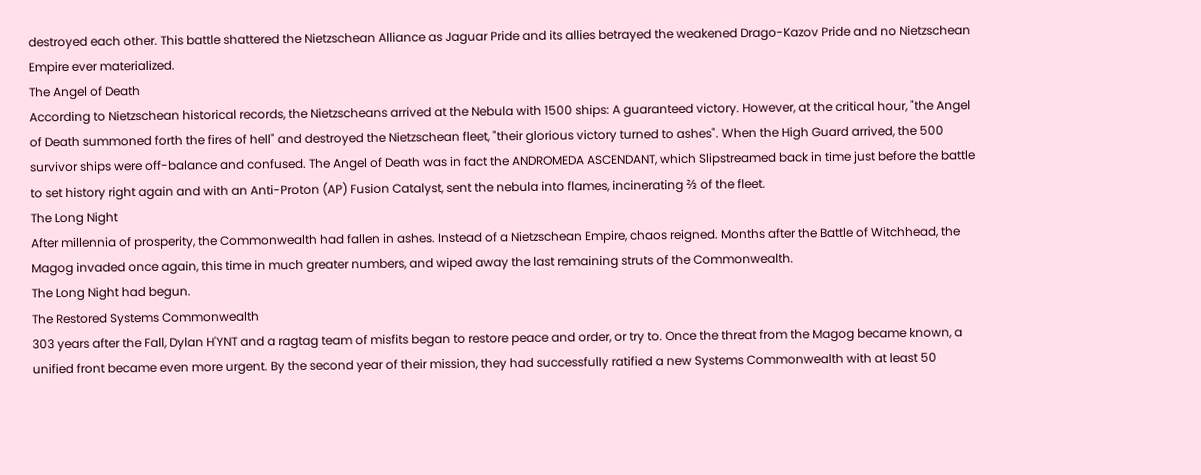destroyed each other. This battle shattered the Nietzschean Alliance as Jaguar Pride and its allies betrayed the weakened Drago-Kazov Pride and no Nietzschean Empire ever materialized.
The Angel of Death
According to Nietzschean historical records, the Nietzscheans arrived at the Nebula with 1500 ships: A guaranteed victory. However, at the critical hour, "the Angel of Death summoned forth the fires of hell" and destroyed the Nietzschean fleet, "their glorious victory turned to ashes". When the High Guard arrived, the 500 survivor ships were off-balance and confused. The Angel of Death was in fact the ANDROMEDA ASCENDANT, which Slipstreamed back in time just before the battle to set history right again and with an Anti-Proton (AP) Fusion Catalyst, sent the nebula into flames, incinerating ⅔ of the fleet.
The Long Night
After millennia of prosperity, the Commonwealth had fallen in ashes. Instead of a Nietzschean Empire, chaos reigned. Months after the Battle of Witchhead, the Magog invaded once again, this time in much greater numbers, and wiped away the last remaining struts of the Commonwealth.
The Long Night had begun.
The Restored Systems Commonwealth
303 years after the Fall, Dylan H'YNT and a ragtag team of misfits began to restore peace and order, or try to. Once the threat from the Magog became known, a unified front became even more urgent. By the second year of their mission, they had successfully ratified a new Systems Commonwealth with at least 50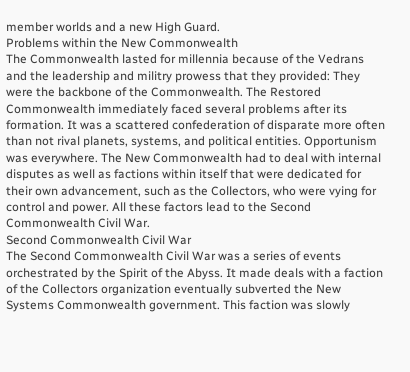member worlds and a new High Guard.
Problems within the New Commonwealth
The Commonwealth lasted for millennia because of the Vedrans and the leadership and militry prowess that they provided: They were the backbone of the Commonwealth. The Restored Commonwealth immediately faced several problems after its formation. It was a scattered confederation of disparate more often than not rival planets, systems, and political entities. Opportunism was everywhere. The New Commonwealth had to deal with internal disputes as well as factions within itself that were dedicated for their own advancement, such as the Collectors, who were vying for control and power. All these factors lead to the Second Commonwealth Civil War.
Second Commonwealth Civil War
The Second Commonwealth Civil War was a series of events orchestrated by the Spirit of the Abyss. It made deals with a faction of the Collectors organization eventually subverted the New Systems Commonwealth government. This faction was slowly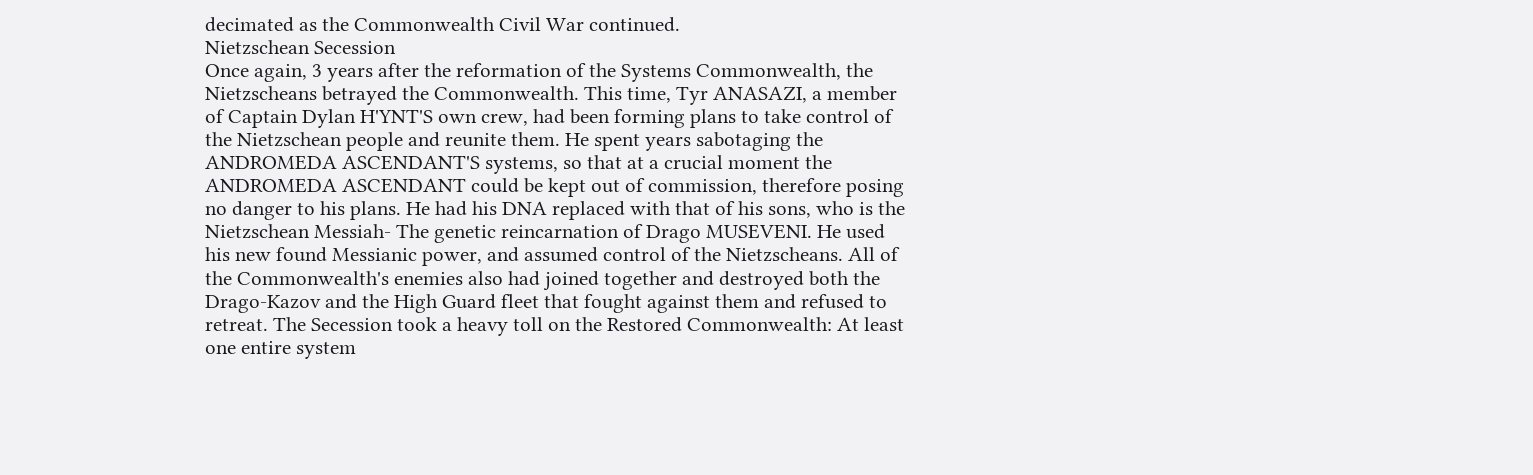decimated as the Commonwealth Civil War continued.
Nietzschean Secession
Once again, 3 years after the reformation of the Systems Commonwealth, the Nietzscheans betrayed the Commonwealth. This time, Tyr ANASAZI, a member of Captain Dylan H'YNT'S own crew, had been forming plans to take control of the Nietzschean people and reunite them. He spent years sabotaging the ANDROMEDA ASCENDANT'S systems, so that at a crucial moment the ANDROMEDA ASCENDANT could be kept out of commission, therefore posing no danger to his plans. He had his DNA replaced with that of his sons, who is the Nietzschean Messiah- The genetic reincarnation of Drago MUSEVENI. He used his new found Messianic power, and assumed control of the Nietzscheans. All of the Commonwealth's enemies also had joined together and destroyed both the Drago-Kazov and the High Guard fleet that fought against them and refused to retreat. The Secession took a heavy toll on the Restored Commonwealth: At least one entire system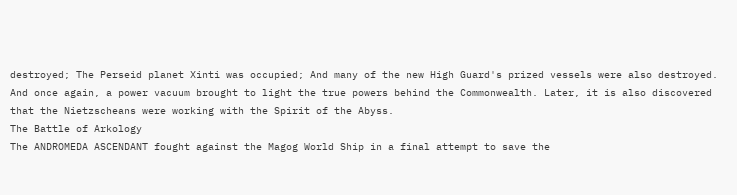destroyed; The Perseid planet Xinti was occupied; And many of the new High Guard's prized vessels were also destroyed. And once again, a power vacuum brought to light the true powers behind the Commonwealth. Later, it is also discovered that the Nietzscheans were working with the Spirit of the Abyss.
The Battle of Arkology
The ANDROMEDA ASCENDANT fought against the Magog World Ship in a final attempt to save the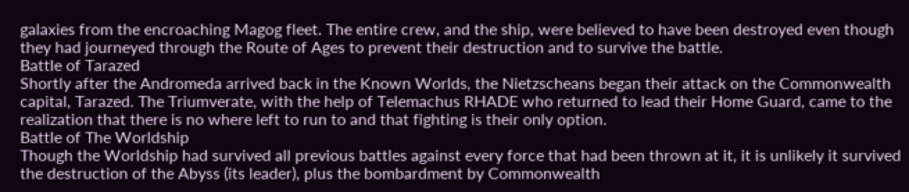galaxies from the encroaching Magog fleet. The entire crew, and the ship, were believed to have been destroyed even though they had journeyed through the Route of Ages to prevent their destruction and to survive the battle.
Battle of Tarazed
Shortly after the Andromeda arrived back in the Known Worlds, the Nietzscheans began their attack on the Commonwealth capital, Tarazed. The Triumverate, with the help of Telemachus RHADE who returned to lead their Home Guard, came to the realization that there is no where left to run to and that fighting is their only option.
Battle of The Worldship
Though the Worldship had survived all previous battles against every force that had been thrown at it, it is unlikely it survived the destruction of the Abyss (its leader), plus the bombardment by Commonwealth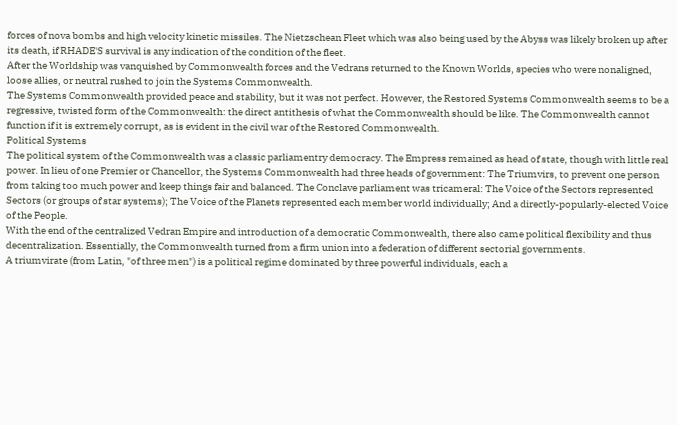forces of nova bombs and high velocity kinetic missiles. The Nietzschean Fleet which was also being used by the Abyss was likely broken up after its death, if RHADE'S survival is any indication of the condition of the fleet.
After the Worldship was vanquished by Commonwealth forces and the Vedrans returned to the Known Worlds, species who were nonaligned, loose allies, or neutral rushed to join the Systems Commonwealth.
The Systems Commonwealth provided peace and stability, but it was not perfect. However, the Restored Systems Commonwealth seems to be a regressive, twisted form of the Commonwealth: the direct antithesis of what the Commonwealth should be like. The Commonwealth cannot function if it is extremely corrupt, as is evident in the civil war of the Restored Commonwealth.
Political Systems
The political system of the Commonwealth was a classic parliamentry democracy. The Empress remained as head of state, though with little real power. In lieu of one Premier or Chancellor, the Systems Commonwealth had three heads of government: The Triumvirs, to prevent one person from taking too much power and keep things fair and balanced. The Conclave parliament was tricameral: The Voice of the Sectors represented Sectors (or groups of star systems); The Voice of the Planets represented each member world individually; And a directly-popularly-elected Voice of the People.
With the end of the centralized Vedran Empire and introduction of a democratic Commonwealth, there also came political flexibility and thus decentralization. Essentially, the Commonwealth turned from a firm union into a federation of different sectorial governments.
A triumvirate (from Latin, "of three men") is a political regime dominated by three powerful individuals, each a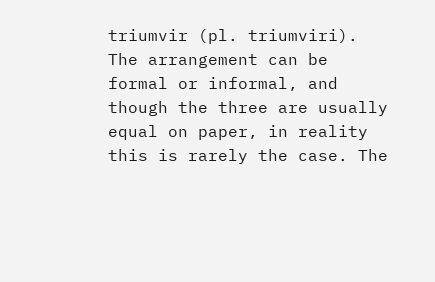triumvir (pl. triumviri). The arrangement can be formal or informal, and though the three are usually equal on paper, in reality this is rarely the case. The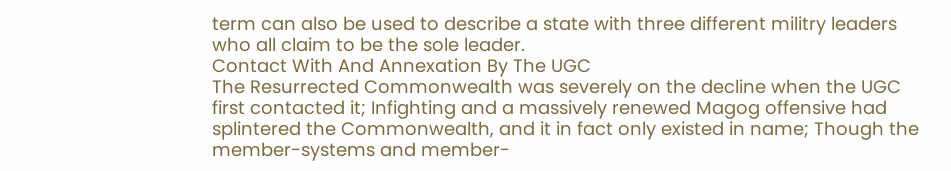term can also be used to describe a state with three different militry leaders who all claim to be the sole leader.
Contact With And Annexation By The UGC
The Resurrected Commonwealth was severely on the decline when the UGC first contacted it; Infighting and a massively renewed Magog offensive had splintered the Commonwealth, and it in fact only existed in name; Though the member-systems and member-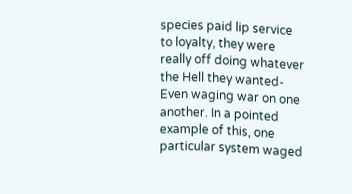species paid lip service to loyalty, they were really off doing whatever the Hell they wanted- Even waging war on one another. In a pointed example of this, one particular system waged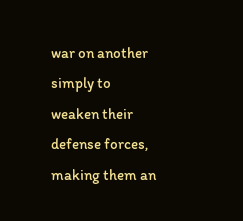war on another simply to weaken their defense forces, making them an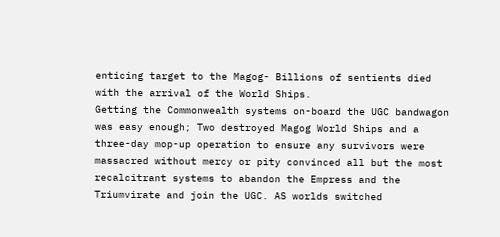enticing target to the Magog- Billions of sentients died with the arrival of the World Ships.
Getting the Commonwealth systems on-board the UGC bandwagon was easy enough; Two destroyed Magog World Ships and a three-day mop-up operation to ensure any survivors were massacred without mercy or pity convinced all but the most recalcitrant systems to abandon the Empress and the Triumvirate and join the UGC. AS worlds switched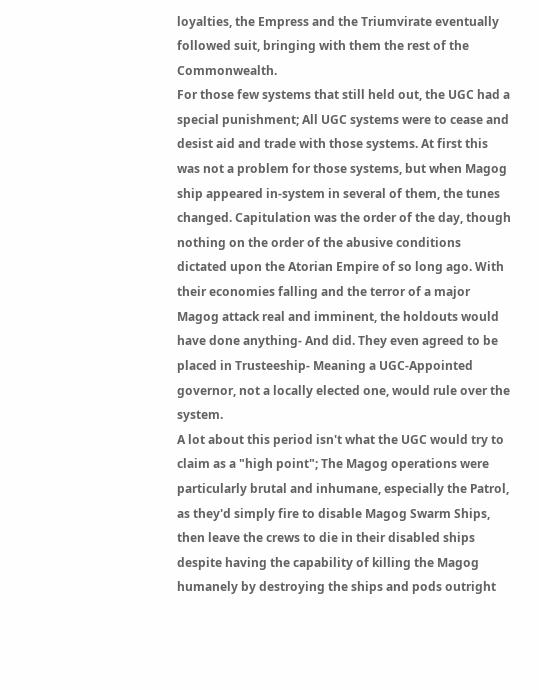loyalties, the Empress and the Triumvirate eventually followed suit, bringing with them the rest of the Commonwealth.
For those few systems that still held out, the UGC had a special punishment; All UGC systems were to cease and desist aid and trade with those systems. At first this was not a problem for those systems, but when Magog ship appeared in-system in several of them, the tunes changed. Capitulation was the order of the day, though nothing on the order of the abusive conditions dictated upon the Atorian Empire of so long ago. With their economies falling and the terror of a major Magog attack real and imminent, the holdouts would have done anything- And did. They even agreed to be placed in Trusteeship- Meaning a UGC-Appointed governor, not a locally elected one, would rule over the system.
A lot about this period isn't what the UGC would try to claim as a "high point"; The Magog operations were particularly brutal and inhumane, especially the Patrol, as they'd simply fire to disable Magog Swarm Ships, then leave the crews to die in their disabled ships despite having the capability of killing the Magog humanely by destroying the ships and pods outright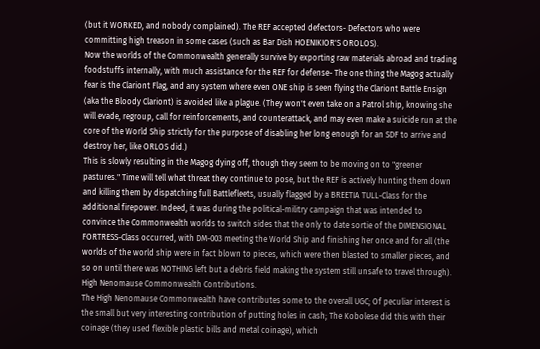(but it WORKED, and nobody complained). The REF accepted defectors- Defectors who were committing high treason in some cases (such as Bar Dish HOENIKIOR'S OROLOS).
Now the worlds of the Commonwealth generally survive by exporting raw materials abroad and trading foodstuffs internally, with much assistance for the REF for defense- The one thing the Magog actually fear is the Clariont Flag, and any system where even ONE ship is seen flying the Clariont Battle Ensign (aka the Bloody Clariont) is avoided like a plague. (They won't even take on a Patrol ship, knowing she will evade, regroup, call for reinforcements, and counterattack, and may even make a suicide run at the core of the World Ship strictly for the purpose of disabling her long enough for an SDF to arrive and destroy her, like ORLOS did.)
This is slowly resulting in the Magog dying off, though they seem to be moving on to "greener pastures." Time will tell what threat they continue to pose, but the REF is actively hunting them down and killing them by dispatching full Battlefleets, usually flagged by a BREETIA TULL-Class for the additional firepower. Indeed, it was during the political-militry campaign that was intended to convince the Commonwealth worlds to switch sides that the only to date sortie of the DIMENSIONAL FORTRESS-Class occurred, with DM-003 meeting the World Ship and finishing her once and for all (the worlds of the world ship were in fact blown to pieces, which were then blasted to smaller pieces, and so on until there was NOTHING left but a debris field making the system still unsafe to travel through).
High Nenomause Commonwealth Contributions.
The High Nenomause Commonwealth have contributes some to the overall UGC; Of peculiar interest is the small but very interesting contribution of putting holes in cash; The Kobolese did this with their coinage (they used flexible plastic bills and metal coinage), which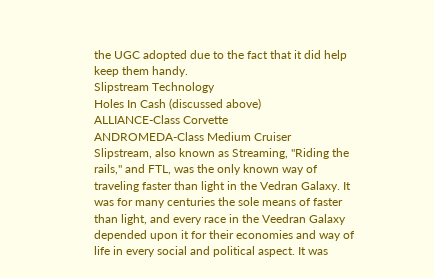the UGC adopted due to the fact that it did help keep them handy.
Slipstream Technology
Holes In Cash (discussed above)
ALLIANCE-Class Corvette
ANDROMEDA-Class Medium Cruiser
Slipstream, also known as Streaming, "Riding the rails," and FTL, was the only known way of traveling faster than light in the Vedran Galaxy. It was for many centuries the sole means of faster than light, and every race in the Veedran Galaxy depended upon it for their economies and way of life in every social and political aspect. It was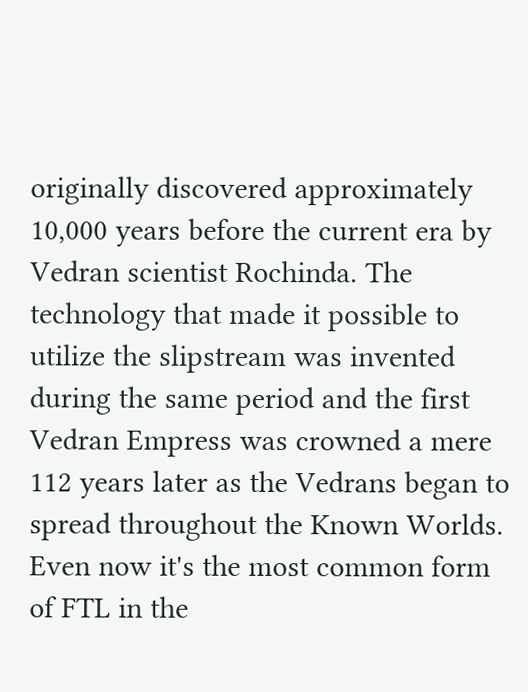originally discovered approximately 10,000 years before the current era by Vedran scientist Rochinda. The technology that made it possible to utilize the slipstream was invented during the same period and the first Vedran Empress was crowned a mere 112 years later as the Vedrans began to spread throughout the Known Worlds. Even now it's the most common form of FTL in the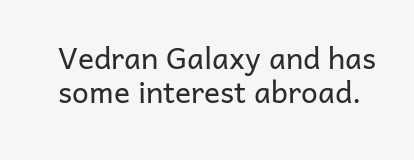Vedran Galaxy and has some interest abroad.